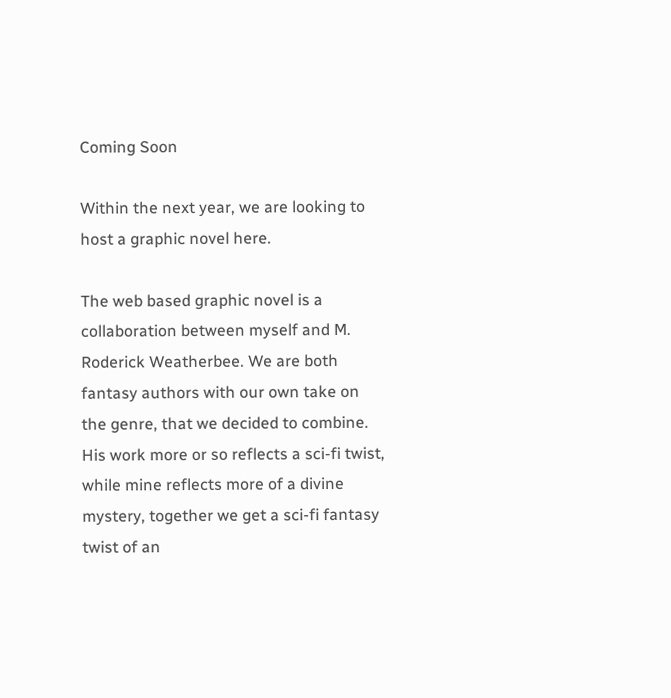Coming Soon

Within the next year, we are looking to host a graphic novel here.

The web based graphic novel is a collaboration between myself and M. Roderick Weatherbee. We are both fantasy authors with our own take on the genre, that we decided to combine. His work more or so reflects a sci-fi twist, while mine reflects more of a divine mystery, together we get a sci-fi fantasy twist of an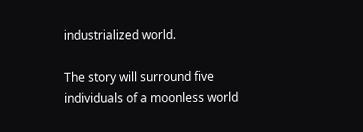industrialized world.

The story will surround five individuals of a moonless world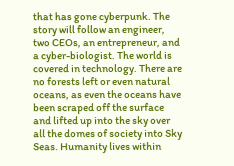that has gone cyberpunk. The story will follow an engineer, two CEOs, an entrepreneur, and a cyber-biologist. The world is covered in technology. There are no forests left or even natural oceans, as even the oceans have been scraped off the surface and lifted up into the sky over all the domes of society into Sky Seas. Humanity lives within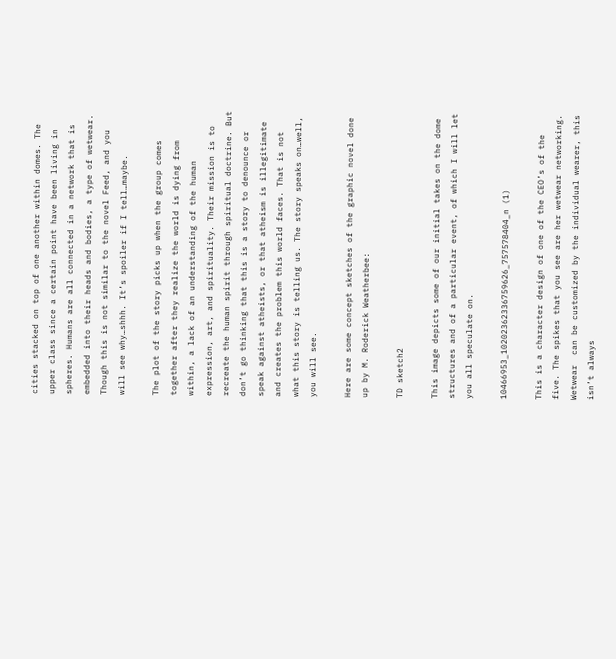cities stacked on top of one another within domes. The upper class since a certain point have been living in spheres. Humans are all connected in a network that is embedded into their heads and bodies, a type of wetwear. Though this is not similar to the novel Feed, and you will see why…shhh. It’s spoiler if I tell…maybe.

The plot of the story picks up when the group comes together after they realize the world is dying from within, a lack of an understanding of the human expression, art, and spirituality. Their mission is to recreate the human spirit through spiritual doctrine. But don’t go thinking that this is a story to denounce or speak against atheists, or that atheism is illegitimate and creates the problem this world faces. That is not what this story is telling us. The story speaks on…well, you will see.

Here are some concept sketches of the graphic novel done up by M. Roderick Weatherbee:

TD sketch2

This image depicts some of our initial takes on the dome structures and of a particular event, of which I will let you all speculate on.

10466953_10202362336759626_757578404_n (1)

This is a character design of one of the CEO’s of the five. The spikes that you see are her wetwear networking. Wetwear  can be customized by the individual wearer, this isn’t always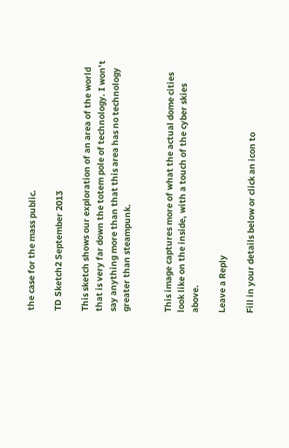the case for the mass public.

TD Sketch2 September 2013

This sketch shows our exploration of an area of the world that is very far down the totem pole of technology. I won’t say anything more than that this area has no technology greater than steampunk.


This image captures more of what the actual dome cities look like on the inside, with a touch of the cyber skies above.

Leave a Reply

Fill in your details below or click an icon to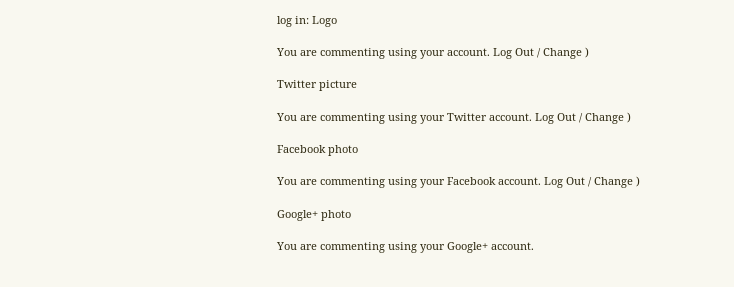log in: Logo

You are commenting using your account. Log Out / Change )

Twitter picture

You are commenting using your Twitter account. Log Out / Change )

Facebook photo

You are commenting using your Facebook account. Log Out / Change )

Google+ photo

You are commenting using your Google+ account.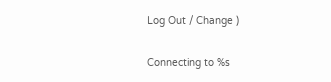Log Out / Change )

Connecting to %s